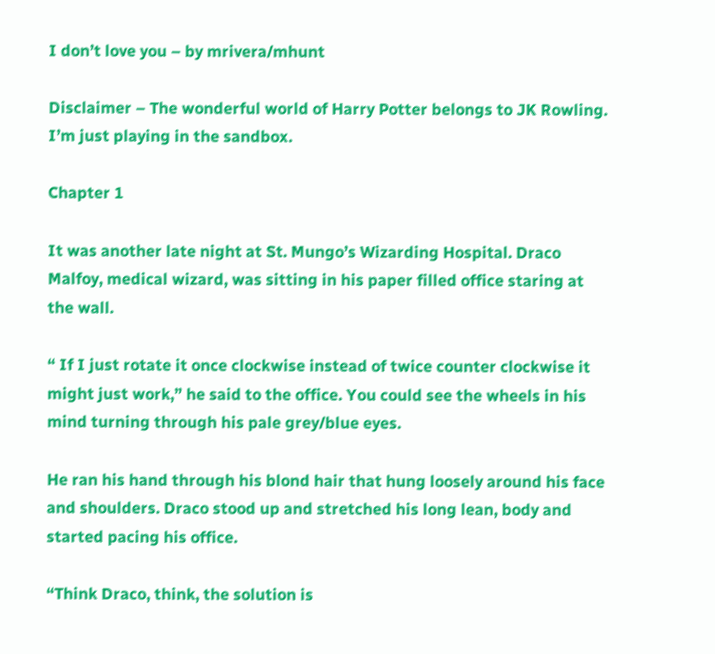I don’t love you – by mrivera/mhunt

Disclaimer – The wonderful world of Harry Potter belongs to JK Rowling. I’m just playing in the sandbox.

Chapter 1

It was another late night at St. Mungo’s Wizarding Hospital. Draco Malfoy, medical wizard, was sitting in his paper filled office staring at the wall.

“ If I just rotate it once clockwise instead of twice counter clockwise it might just work,” he said to the office. You could see the wheels in his mind turning through his pale grey/blue eyes.

He ran his hand through his blond hair that hung loosely around his face and shoulders. Draco stood up and stretched his long lean, body and started pacing his office.

“Think Draco, think, the solution is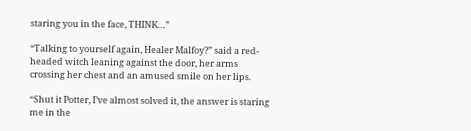staring you in the face, THINK…”

“Talking to yourself again, Healer Malfoy?” said a red-headed witch leaning against the door, her arms crossing her chest and an amused smile on her lips.

“Shut it Potter, I’ve almost solved it, the answer is staring me in the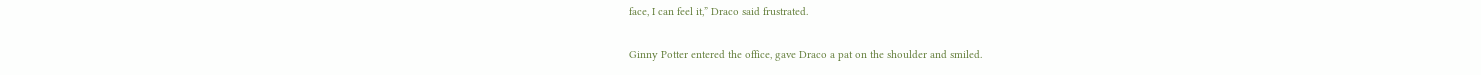face, I can feel it,” Draco said frustrated.

Ginny Potter entered the office, gave Draco a pat on the shoulder and smiled.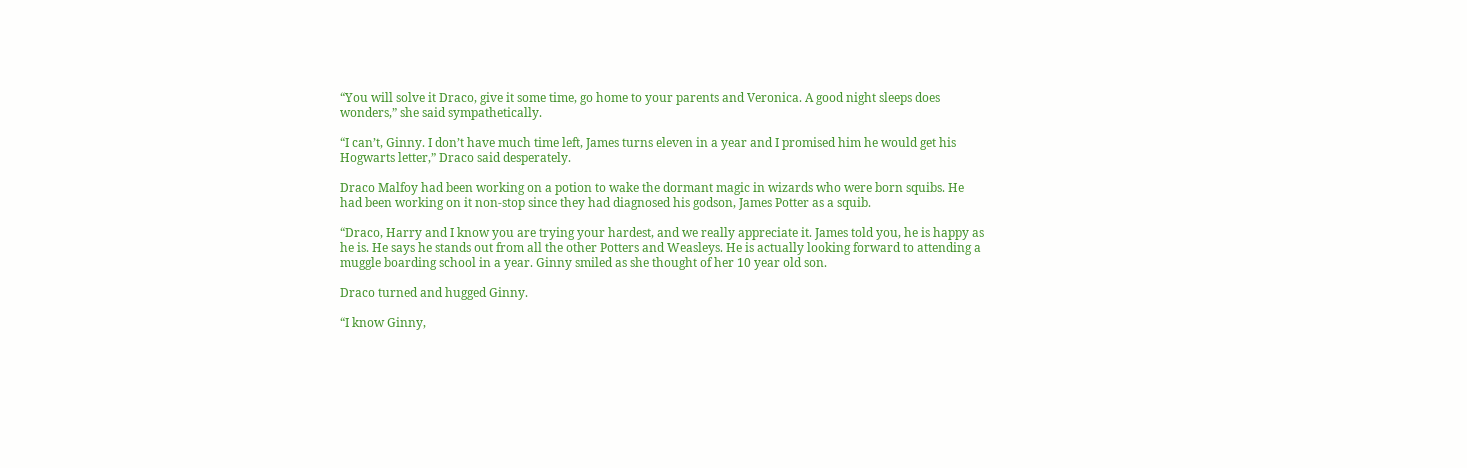“You will solve it Draco, give it some time, go home to your parents and Veronica. A good night sleeps does wonders,” she said sympathetically.

“I can’t, Ginny. I don’t have much time left, James turns eleven in a year and I promised him he would get his Hogwarts letter,” Draco said desperately.

Draco Malfoy had been working on a potion to wake the dormant magic in wizards who were born squibs. He had been working on it non-stop since they had diagnosed his godson, James Potter as a squib.

“Draco, Harry and I know you are trying your hardest, and we really appreciate it. James told you, he is happy as he is. He says he stands out from all the other Potters and Weasleys. He is actually looking forward to attending a muggle boarding school in a year. Ginny smiled as she thought of her 10 year old son.

Draco turned and hugged Ginny.

“I know Ginny,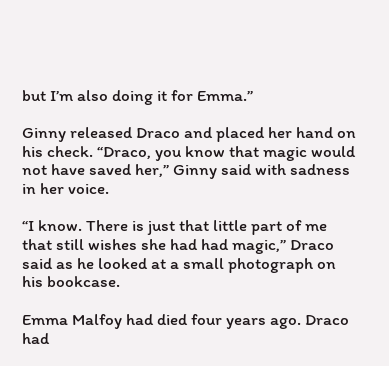but I’m also doing it for Emma.”

Ginny released Draco and placed her hand on his check. “Draco, you know that magic would not have saved her,” Ginny said with sadness in her voice.

“I know. There is just that little part of me that still wishes she had had magic,” Draco said as he looked at a small photograph on his bookcase.

Emma Malfoy had died four years ago. Draco had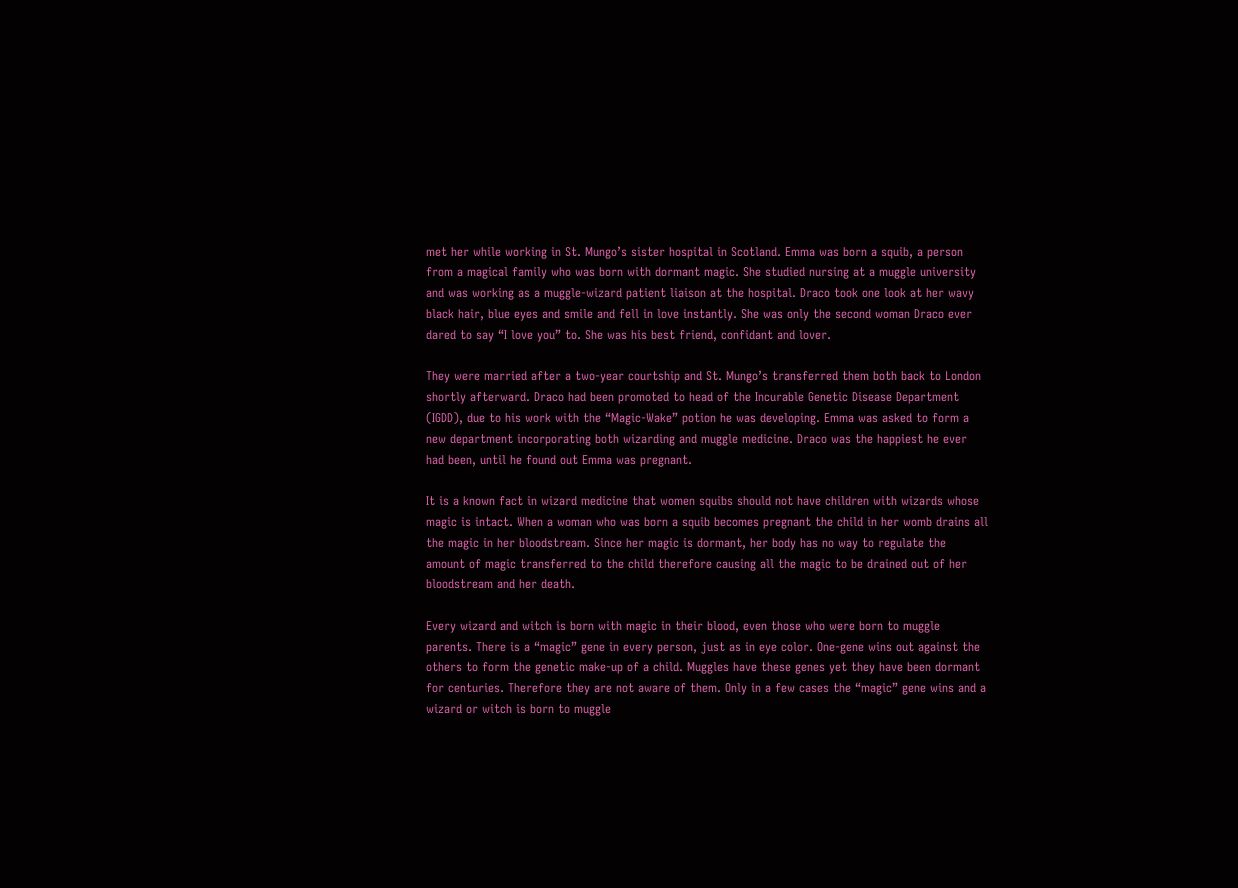met her while working in St. Mungo’s sister hospital in Scotland. Emma was born a squib, a person from a magical family who was born with dormant magic. She studied nursing at a muggle university and was working as a muggle-wizard patient liaison at the hospital. Draco took one look at her wavy black hair, blue eyes and smile and fell in love instantly. She was only the second woman Draco ever dared to say “I love you” to. She was his best friend, confidant and lover.

They were married after a two-year courtship and St. Mungo’s transferred them both back to London shortly afterward. Draco had been promoted to head of the Incurable Genetic Disease Department (IGDD), due to his work with the “Magic-Wake” potion he was developing. Emma was asked to form a new department incorporating both wizarding and muggle medicine. Draco was the happiest he ever had been, until he found out Emma was pregnant.

It is a known fact in wizard medicine that women squibs should not have children with wizards whose magic is intact. When a woman who was born a squib becomes pregnant the child in her womb drains all the magic in her bloodstream. Since her magic is dormant, her body has no way to regulate the amount of magic transferred to the child therefore causing all the magic to be drained out of her bloodstream and her death.

Every wizard and witch is born with magic in their blood, even those who were born to muggle parents. There is a “magic” gene in every person, just as in eye color. One-gene wins out against the others to form the genetic make-up of a child. Muggles have these genes yet they have been dormant for centuries. Therefore they are not aware of them. Only in a few cases the “magic” gene wins and a wizard or witch is born to muggle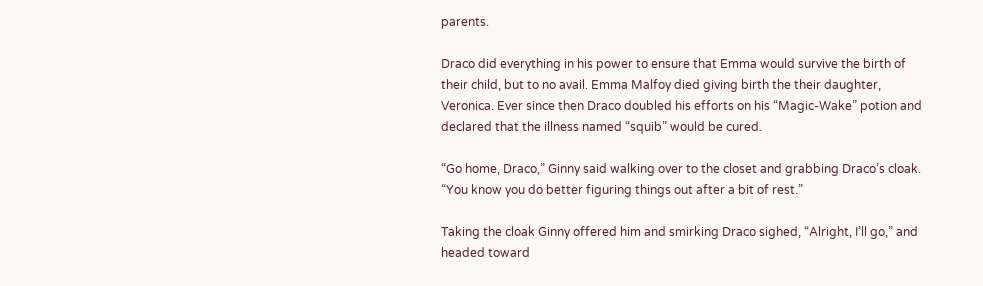parents.

Draco did everything in his power to ensure that Emma would survive the birth of their child, but to no avail. Emma Malfoy died giving birth the their daughter, Veronica. Ever since then Draco doubled his efforts on his “Magic-Wake” potion and declared that the illness named “squib” would be cured.

“Go home, Draco,” Ginny said walking over to the closet and grabbing Draco’s cloak. “You know you do better figuring things out after a bit of rest.”

Taking the cloak Ginny offered him and smirking Draco sighed, “Alright, I’ll go,” and headed toward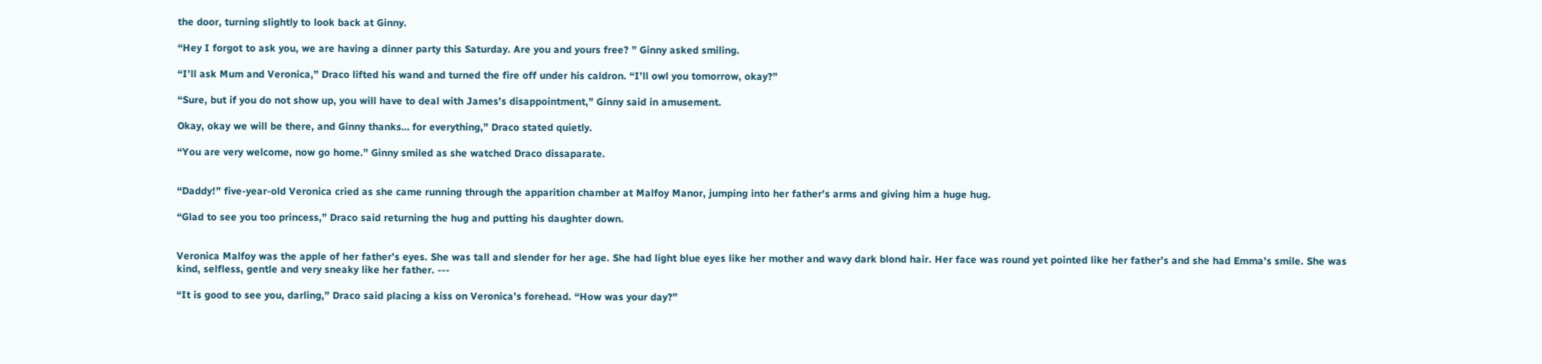the door, turning slightly to look back at Ginny.

“Hey I forgot to ask you, we are having a dinner party this Saturday. Are you and yours free? ” Ginny asked smiling.

“I’ll ask Mum and Veronica,” Draco lifted his wand and turned the fire off under his caldron. “I’ll owl you tomorrow, okay?”

“Sure, but if you do not show up, you will have to deal with James’s disappointment,” Ginny said in amusement.

Okay, okay we will be there, and Ginny thanks… for everything,” Draco stated quietly.

“You are very welcome, now go home.” Ginny smiled as she watched Draco dissaparate.


“Daddy!” five-year-old Veronica cried as she came running through the apparition chamber at Malfoy Manor, jumping into her father’s arms and giving him a huge hug.

“Glad to see you too princess,” Draco said returning the hug and putting his daughter down.


Veronica Malfoy was the apple of her father’s eyes. She was tall and slender for her age. She had light blue eyes like her mother and wavy dark blond hair. Her face was round yet pointed like her father’s and she had Emma’s smile. She was kind, selfless, gentle and very sneaky like her father. ---

“It is good to see you, darling,” Draco said placing a kiss on Veronica’s forehead. “How was your day?”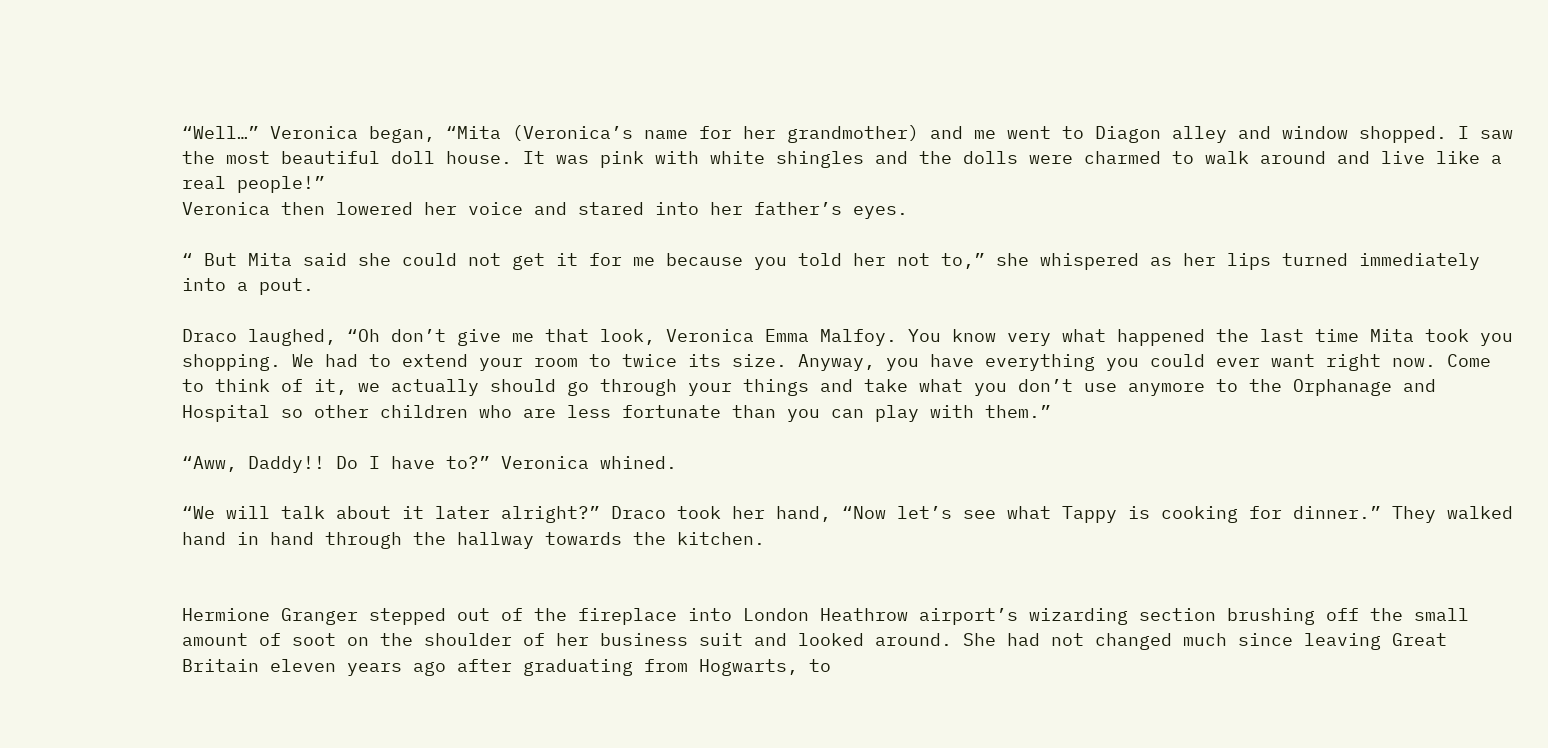“Well…” Veronica began, “Mita (Veronica’s name for her grandmother) and me went to Diagon alley and window shopped. I saw the most beautiful doll house. It was pink with white shingles and the dolls were charmed to walk around and live like a real people!”
Veronica then lowered her voice and stared into her father’s eyes.

“ But Mita said she could not get it for me because you told her not to,” she whispered as her lips turned immediately into a pout.

Draco laughed, “Oh don’t give me that look, Veronica Emma Malfoy. You know very what happened the last time Mita took you shopping. We had to extend your room to twice its size. Anyway, you have everything you could ever want right now. Come to think of it, we actually should go through your things and take what you don’t use anymore to the Orphanage and Hospital so other children who are less fortunate than you can play with them.”

“Aww, Daddy!! Do I have to?” Veronica whined.

“We will talk about it later alright?” Draco took her hand, “Now let’s see what Tappy is cooking for dinner.” They walked hand in hand through the hallway towards the kitchen.


Hermione Granger stepped out of the fireplace into London Heathrow airport’s wizarding section brushing off the small amount of soot on the shoulder of her business suit and looked around. She had not changed much since leaving Great Britain eleven years ago after graduating from Hogwarts, to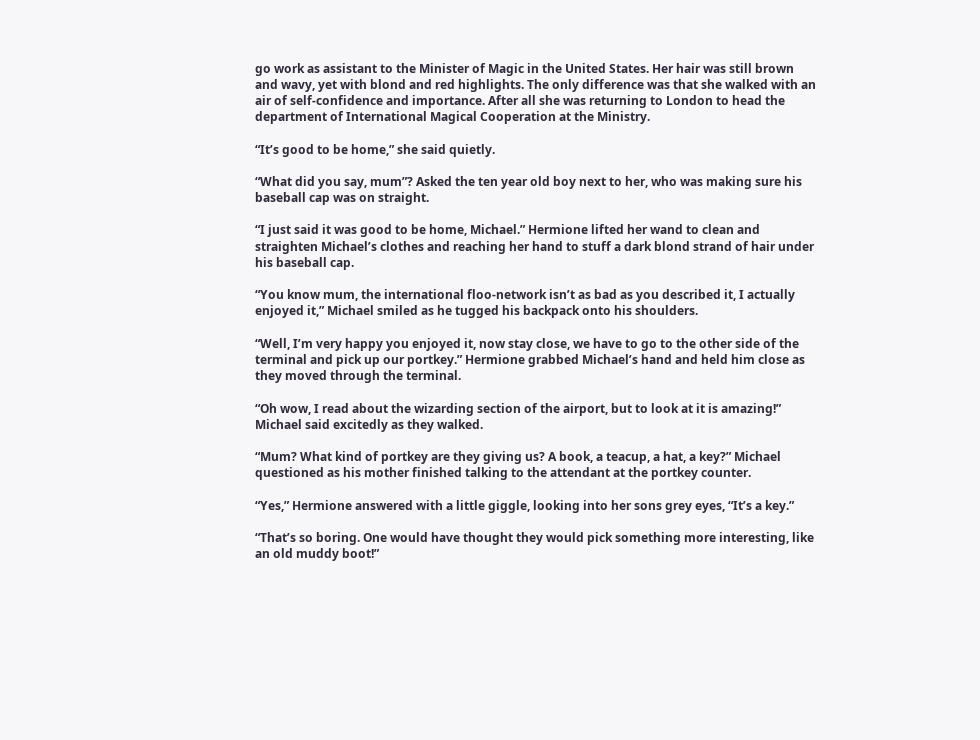go work as assistant to the Minister of Magic in the United States. Her hair was still brown and wavy, yet with blond and red highlights. The only difference was that she walked with an air of self-confidence and importance. After all she was returning to London to head the department of International Magical Cooperation at the Ministry.

“It’s good to be home,” she said quietly.

“What did you say, mum”? Asked the ten year old boy next to her, who was making sure his baseball cap was on straight.

“I just said it was good to be home, Michael.” Hermione lifted her wand to clean and straighten Michael’s clothes and reaching her hand to stuff a dark blond strand of hair under his baseball cap.

“You know mum, the international floo-network isn’t as bad as you described it, I actually enjoyed it,” Michael smiled as he tugged his backpack onto his shoulders.

“Well, I’m very happy you enjoyed it, now stay close, we have to go to the other side of the terminal and pick up our portkey.” Hermione grabbed Michael’s hand and held him close as they moved through the terminal.

“Oh wow, I read about the wizarding section of the airport, but to look at it is amazing!” Michael said excitedly as they walked.

“Mum? What kind of portkey are they giving us? A book, a teacup, a hat, a key?” Michael questioned as his mother finished talking to the attendant at the portkey counter.

“Yes,” Hermione answered with a little giggle, looking into her sons grey eyes, “It’s a key.”

“That’s so boring. One would have thought they would pick something more interesting, like an old muddy boot!”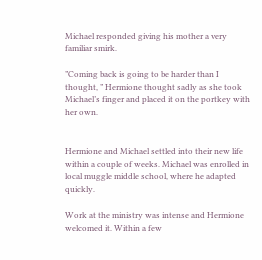Michael responded giving his mother a very familiar smirk.

”Coming back is going to be harder than I thought, ” Hermione thought sadly as she took Michael’s finger and placed it on the portkey with her own.


Hermione and Michael settled into their new life within a couple of weeks. Michael was enrolled in local muggle middle school, where he adapted quickly.

Work at the ministry was intense and Hermione welcomed it. Within a few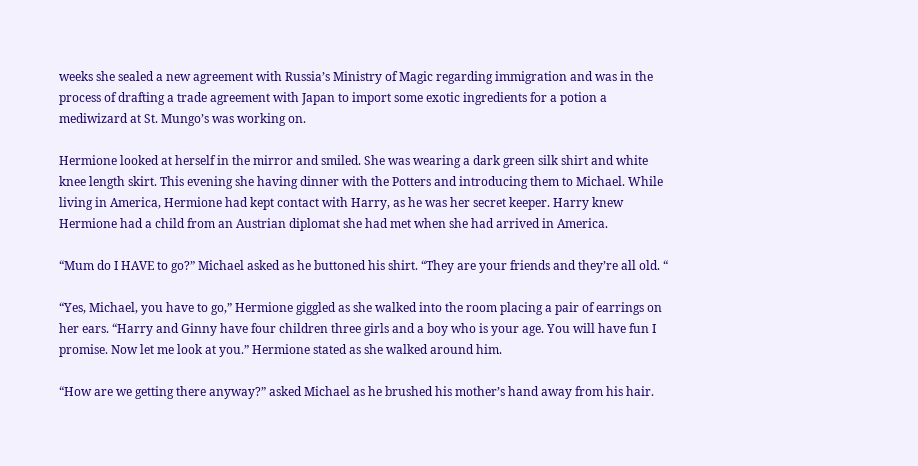weeks she sealed a new agreement with Russia’s Ministry of Magic regarding immigration and was in the process of drafting a trade agreement with Japan to import some exotic ingredients for a potion a mediwizard at St. Mungo’s was working on.

Hermione looked at herself in the mirror and smiled. She was wearing a dark green silk shirt and white knee length skirt. This evening she having dinner with the Potters and introducing them to Michael. While living in America, Hermione had kept contact with Harry, as he was her secret keeper. Harry knew Hermione had a child from an Austrian diplomat she had met when she had arrived in America.

“Mum do I HAVE to go?” Michael asked as he buttoned his shirt. “They are your friends and they’re all old. “

“Yes, Michael, you have to go,” Hermione giggled as she walked into the room placing a pair of earrings on her ears. “Harry and Ginny have four children three girls and a boy who is your age. You will have fun I promise. Now let me look at you.” Hermione stated as she walked around him.

“How are we getting there anyway?” asked Michael as he brushed his mother’s hand away from his hair.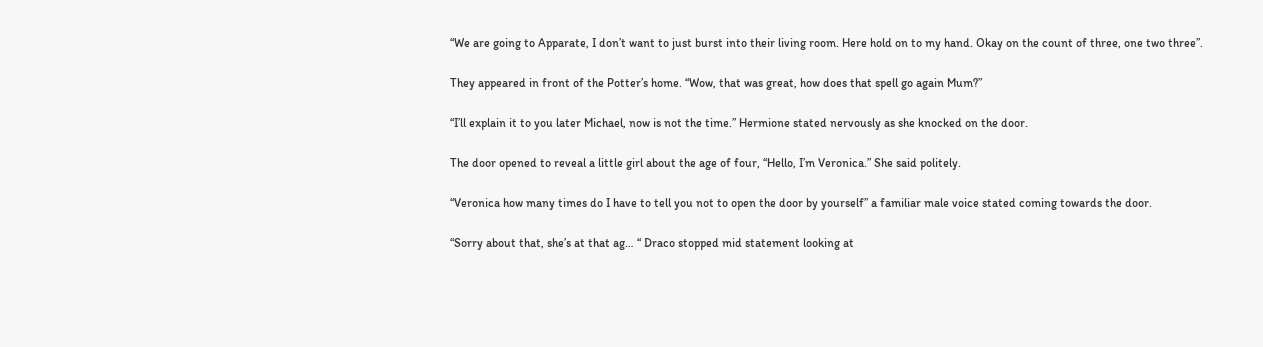“We are going to Apparate, I don’t want to just burst into their living room. Here hold on to my hand. Okay on the count of three, one two three”.

They appeared in front of the Potter’s home. “Wow, that was great, how does that spell go again Mum?”

“I’ll explain it to you later Michael, now is not the time.” Hermione stated nervously as she knocked on the door.

The door opened to reveal a little girl about the age of four, “Hello, I’m Veronica.” She said politely.

“Veronica how many times do I have to tell you not to open the door by yourself” a familiar male voice stated coming towards the door.

“Sorry about that, she’s at that ag… “ Draco stopped mid statement looking at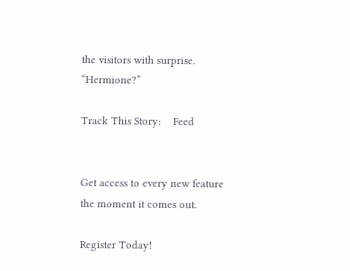the visitors with surprise. “Hermione?”

Track This Story:    Feed


Get access to every new feature the moment it comes out.

Register Today!